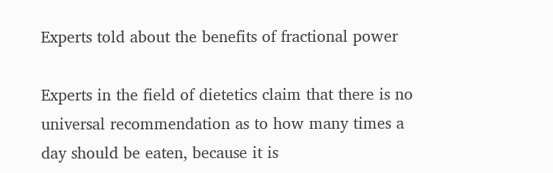Experts told about the benefits of fractional power

Experts in the field of dietetics claim that there is no universal recommendation as to how many times a day should be eaten, because it is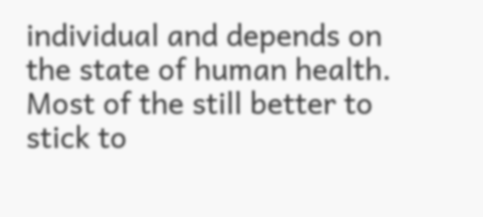individual and depends on the state of human health. Most of the still better to stick to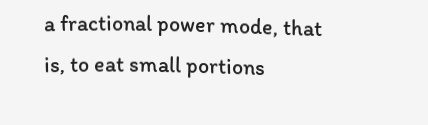a fractional power mode, that is, to eat small portions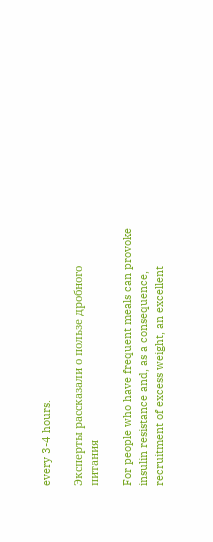every 3-4 hours.

Эксперты рассказали о пользе дробного питания

For people who have frequent meals can provoke insulin resistance and, as a consequence, recruitment of excess weight, an excellent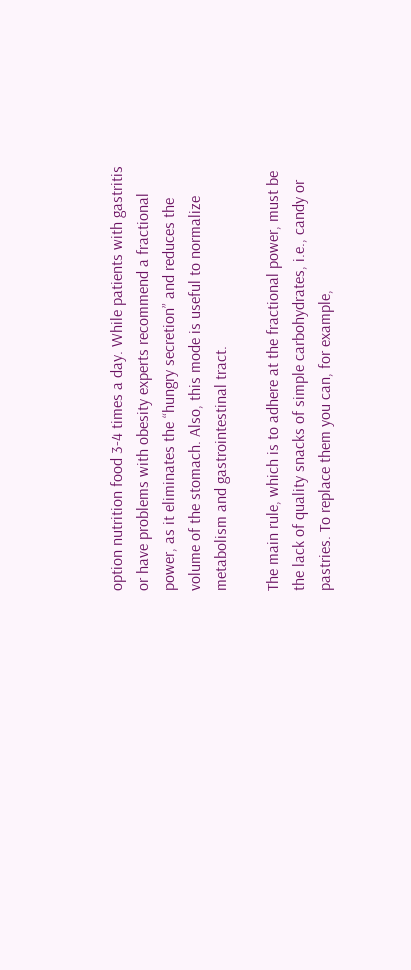option nutrition food 3-4 times a day. While patients with gastritis or have problems with obesity experts recommend a fractional power, as it eliminates the “hungry secretion” and reduces the volume of the stomach. Also, this mode is useful to normalize metabolism and gastrointestinal tract.

The main rule, which is to adhere at the fractional power, must be the lack of quality snacks of simple carbohydrates, i.e., candy or pastries. To replace them you can, for example,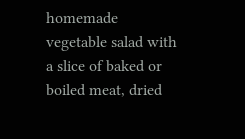homemade vegetable salad with a slice of baked or boiled meat, dried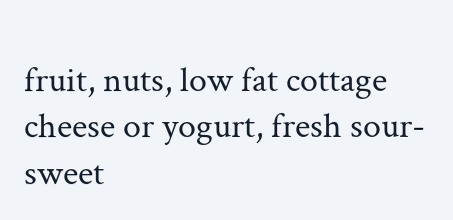fruit, nuts, low fat cottage cheese or yogurt, fresh sour-sweet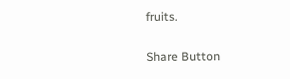fruits.

Share Button